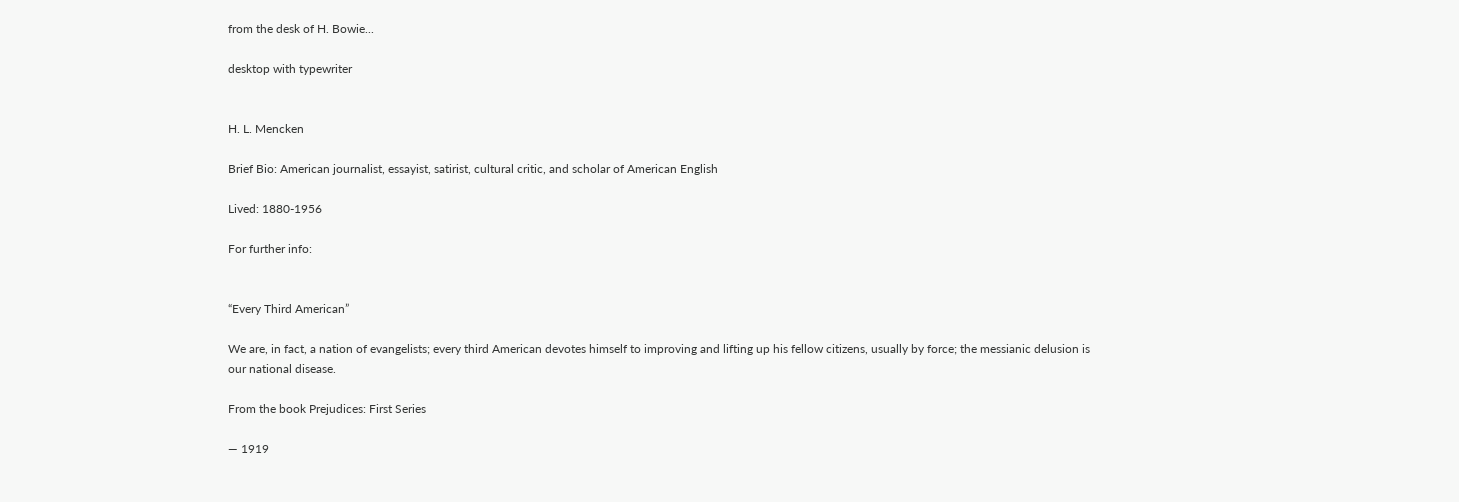from the desk of H. Bowie...

desktop with typewriter


H. L. Mencken

Brief Bio: American journalist, essayist, satirist, cultural critic, and scholar of American English

Lived: 1880-1956

For further info:


“Every Third American”

We are, in fact, a nation of evangelists; every third American devotes himself to improving and lifting up his fellow citizens, usually by force; the messianic delusion is our national disease.

From the book Prejudices: First Series

— 1919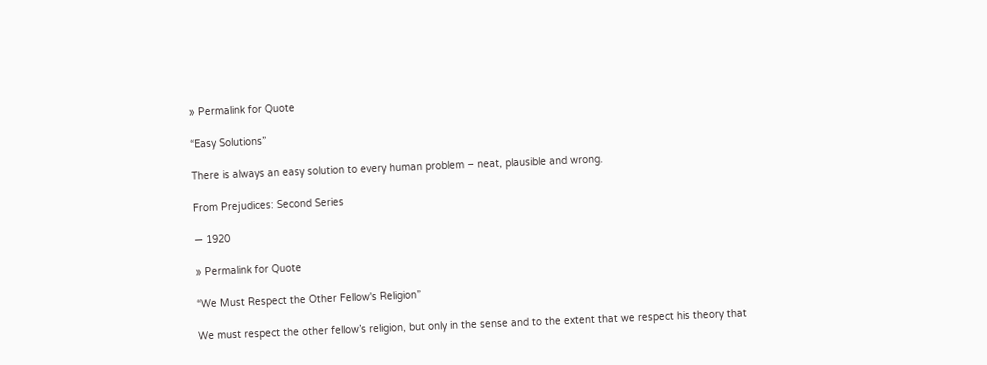» Permalink for Quote

“Easy Solutions”

There is always an easy solution to every human problem – neat, plausible and wrong.

From Prejudices: Second Series

— 1920

» Permalink for Quote

“We Must Respect the Other Fellow's Religion”

We must respect the other fellow’s religion, but only in the sense and to the extent that we respect his theory that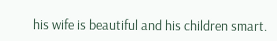his wife is beautiful and his children smart.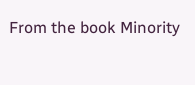From the book Minority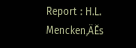Report : H.L. Mencken‚ÄĚs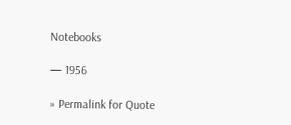Notebooks

— 1956

» Permalink for Quote